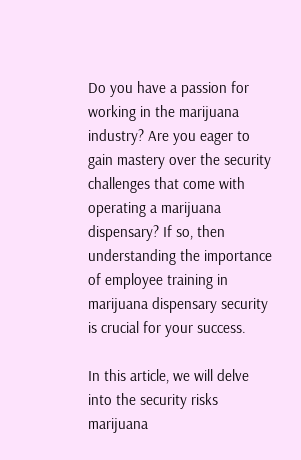Do you have a passion for working in the marijuana industry? Are you eager to gain mastery over the security challenges that come with operating a marijuana dispensary? If so, then understanding the importance of employee training in marijuana dispensary security is crucial for your success.

In this article, we will delve into the security risks marijuana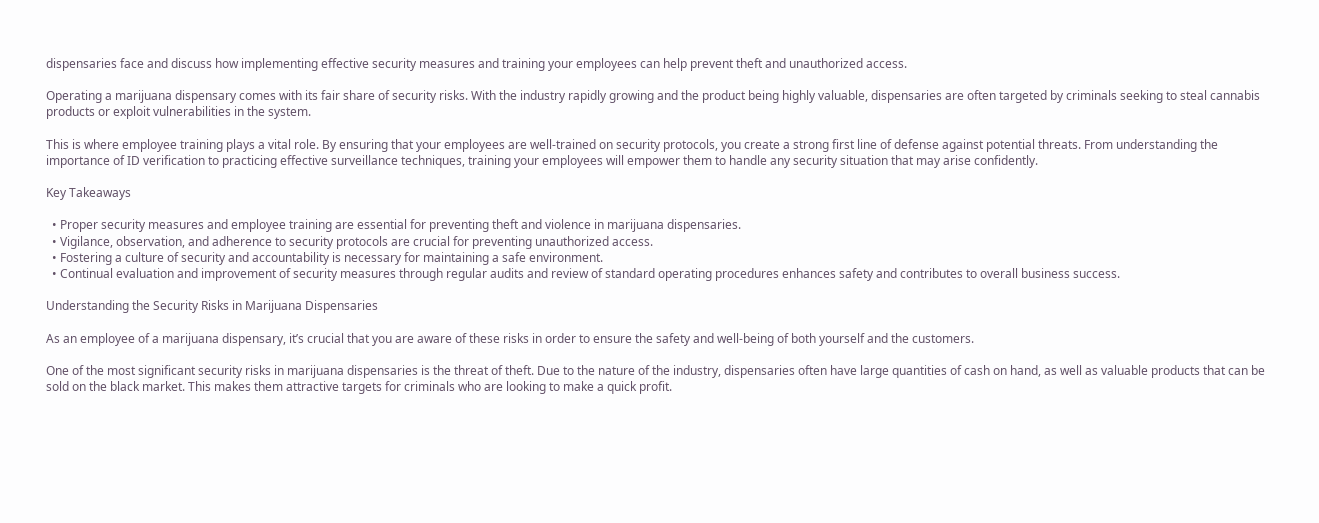dispensaries face and discuss how implementing effective security measures and training your employees can help prevent theft and unauthorized access.

Operating a marijuana dispensary comes with its fair share of security risks. With the industry rapidly growing and the product being highly valuable, dispensaries are often targeted by criminals seeking to steal cannabis products or exploit vulnerabilities in the system.

This is where employee training plays a vital role. By ensuring that your employees are well-trained on security protocols, you create a strong first line of defense against potential threats. From understanding the importance of ID verification to practicing effective surveillance techniques, training your employees will empower them to handle any security situation that may arise confidently.

Key Takeaways

  • Proper security measures and employee training are essential for preventing theft and violence in marijuana dispensaries.
  • Vigilance, observation, and adherence to security protocols are crucial for preventing unauthorized access.
  • Fostering a culture of security and accountability is necessary for maintaining a safe environment.
  • Continual evaluation and improvement of security measures through regular audits and review of standard operating procedures enhances safety and contributes to overall business success.

Understanding the Security Risks in Marijuana Dispensaries

As an employee of a marijuana dispensary, it’s crucial that you are aware of these risks in order to ensure the safety and well-being of both yourself and the customers.

One of the most significant security risks in marijuana dispensaries is the threat of theft. Due to the nature of the industry, dispensaries often have large quantities of cash on hand, as well as valuable products that can be sold on the black market. This makes them attractive targets for criminals who are looking to make a quick profit.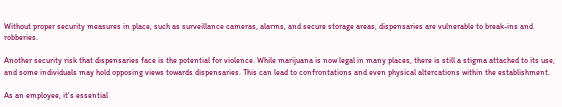Without proper security measures in place, such as surveillance cameras, alarms, and secure storage areas, dispensaries are vulnerable to break-ins and robberies.

Another security risk that dispensaries face is the potential for violence. While marijuana is now legal in many places, there is still a stigma attached to its use, and some individuals may hold opposing views towards dispensaries. This can lead to confrontations and even physical altercations within the establishment.

As an employee, it’s essential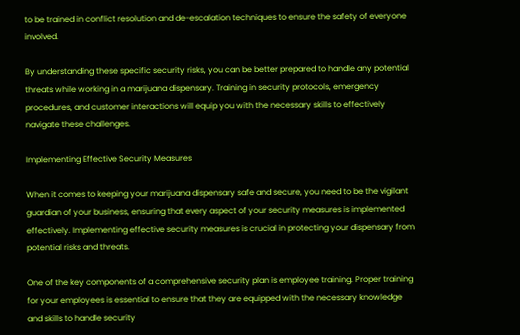to be trained in conflict resolution and de-escalation techniques to ensure the safety of everyone involved.

By understanding these specific security risks, you can be better prepared to handle any potential threats while working in a marijuana dispensary. Training in security protocols, emergency procedures, and customer interactions will equip you with the necessary skills to effectively navigate these challenges.

Implementing Effective Security Measures

When it comes to keeping your marijuana dispensary safe and secure, you need to be the vigilant guardian of your business, ensuring that every aspect of your security measures is implemented effectively. Implementing effective security measures is crucial in protecting your dispensary from potential risks and threats.

One of the key components of a comprehensive security plan is employee training. Proper training for your employees is essential to ensure that they are equipped with the necessary knowledge and skills to handle security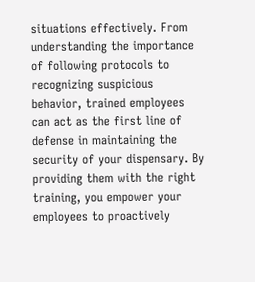situations effectively. From understanding the importance of following protocols to recognizing suspicious behavior, trained employees can act as the first line of defense in maintaining the security of your dispensary. By providing them with the right training, you empower your employees to proactively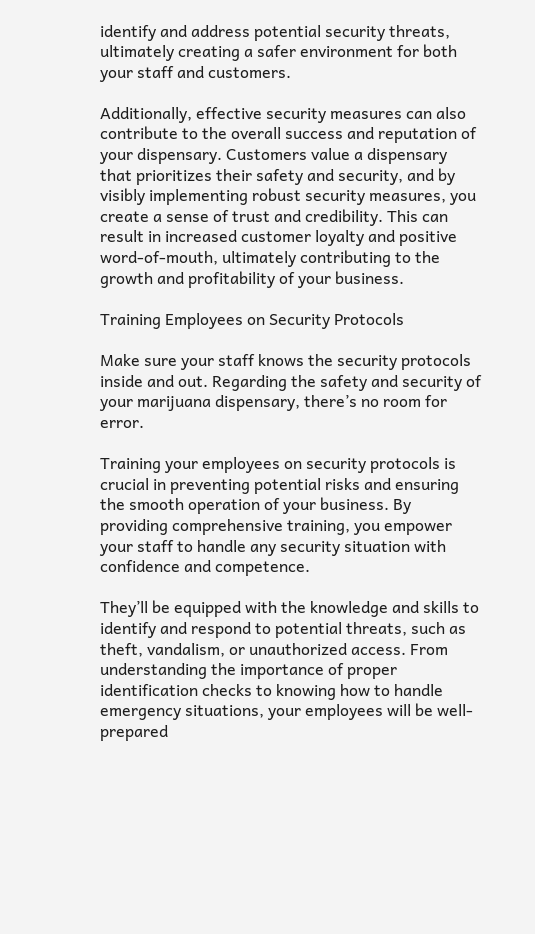identify and address potential security threats, ultimately creating a safer environment for both your staff and customers.

Additionally, effective security measures can also contribute to the overall success and reputation of your dispensary. Customers value a dispensary that prioritizes their safety and security, and by visibly implementing robust security measures, you create a sense of trust and credibility. This can result in increased customer loyalty and positive word-of-mouth, ultimately contributing to the growth and profitability of your business.

Training Employees on Security Protocols

Make sure your staff knows the security protocols inside and out. Regarding the safety and security of your marijuana dispensary, there’s no room for error.

Training your employees on security protocols is crucial in preventing potential risks and ensuring the smooth operation of your business. By providing comprehensive training, you empower your staff to handle any security situation with confidence and competence.

They’ll be equipped with the knowledge and skills to identify and respond to potential threats, such as theft, vandalism, or unauthorized access. From understanding the importance of proper identification checks to knowing how to handle emergency situations, your employees will be well-prepared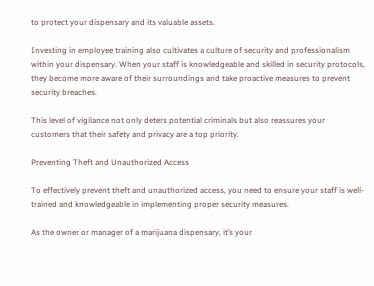to protect your dispensary and its valuable assets.

Investing in employee training also cultivates a culture of security and professionalism within your dispensary. When your staff is knowledgeable and skilled in security protocols, they become more aware of their surroundings and take proactive measures to prevent security breaches.

This level of vigilance not only deters potential criminals but also reassures your customers that their safety and privacy are a top priority.

Preventing Theft and Unauthorized Access

To effectively prevent theft and unauthorized access, you need to ensure your staff is well-trained and knowledgeable in implementing proper security measures.

As the owner or manager of a marijuana dispensary, it’s your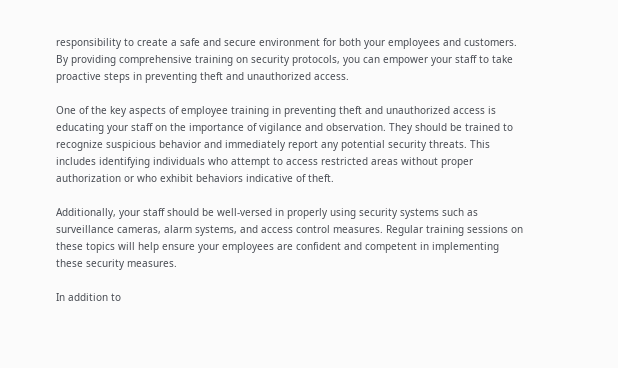responsibility to create a safe and secure environment for both your employees and customers. By providing comprehensive training on security protocols, you can empower your staff to take proactive steps in preventing theft and unauthorized access.

One of the key aspects of employee training in preventing theft and unauthorized access is educating your staff on the importance of vigilance and observation. They should be trained to recognize suspicious behavior and immediately report any potential security threats. This includes identifying individuals who attempt to access restricted areas without proper authorization or who exhibit behaviors indicative of theft.

Additionally, your staff should be well-versed in properly using security systems such as surveillance cameras, alarm systems, and access control measures. Regular training sessions on these topics will help ensure your employees are confident and competent in implementing these security measures.

In addition to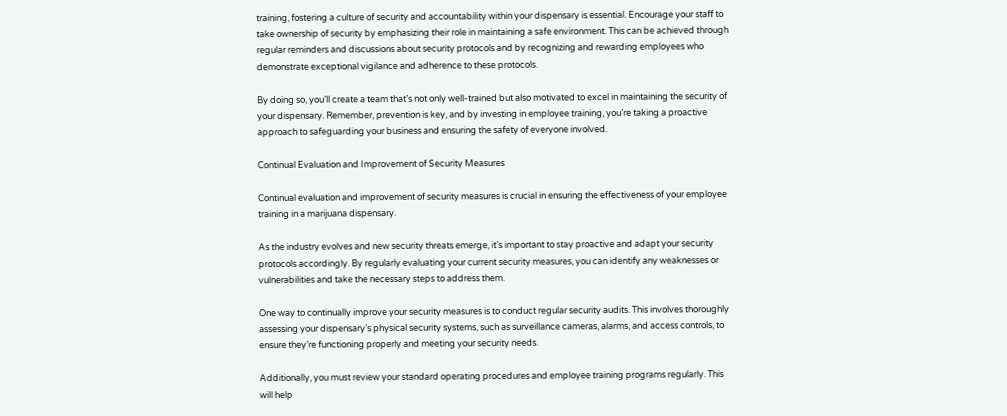training, fostering a culture of security and accountability within your dispensary is essential. Encourage your staff to take ownership of security by emphasizing their role in maintaining a safe environment. This can be achieved through regular reminders and discussions about security protocols and by recognizing and rewarding employees who demonstrate exceptional vigilance and adherence to these protocols.

By doing so, you’ll create a team that’s not only well-trained but also motivated to excel in maintaining the security of your dispensary. Remember, prevention is key, and by investing in employee training, you’re taking a proactive approach to safeguarding your business and ensuring the safety of everyone involved.

Continual Evaluation and Improvement of Security Measures

Continual evaluation and improvement of security measures is crucial in ensuring the effectiveness of your employee training in a marijuana dispensary.

As the industry evolves and new security threats emerge, it’s important to stay proactive and adapt your security protocols accordingly. By regularly evaluating your current security measures, you can identify any weaknesses or vulnerabilities and take the necessary steps to address them.

One way to continually improve your security measures is to conduct regular security audits. This involves thoroughly assessing your dispensary’s physical security systems, such as surveillance cameras, alarms, and access controls, to ensure they’re functioning properly and meeting your security needs.

Additionally, you must review your standard operating procedures and employee training programs regularly. This will help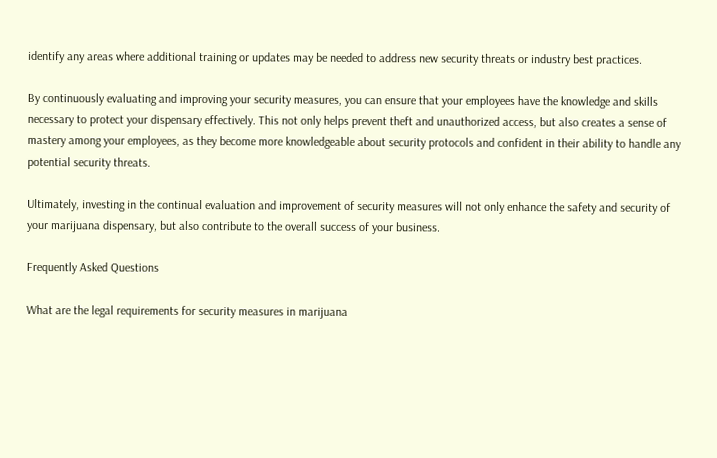identify any areas where additional training or updates may be needed to address new security threats or industry best practices.

By continuously evaluating and improving your security measures, you can ensure that your employees have the knowledge and skills necessary to protect your dispensary effectively. This not only helps prevent theft and unauthorized access, but also creates a sense of mastery among your employees, as they become more knowledgeable about security protocols and confident in their ability to handle any potential security threats.

Ultimately, investing in the continual evaluation and improvement of security measures will not only enhance the safety and security of your marijuana dispensary, but also contribute to the overall success of your business.

Frequently Asked Questions

What are the legal requirements for security measures in marijuana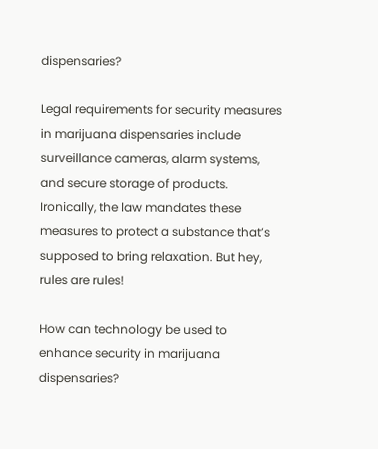dispensaries?

Legal requirements for security measures in marijuana dispensaries include surveillance cameras, alarm systems, and secure storage of products. Ironically, the law mandates these measures to protect a substance that’s supposed to bring relaxation. But hey, rules are rules!

How can technology be used to enhance security in marijuana dispensaries?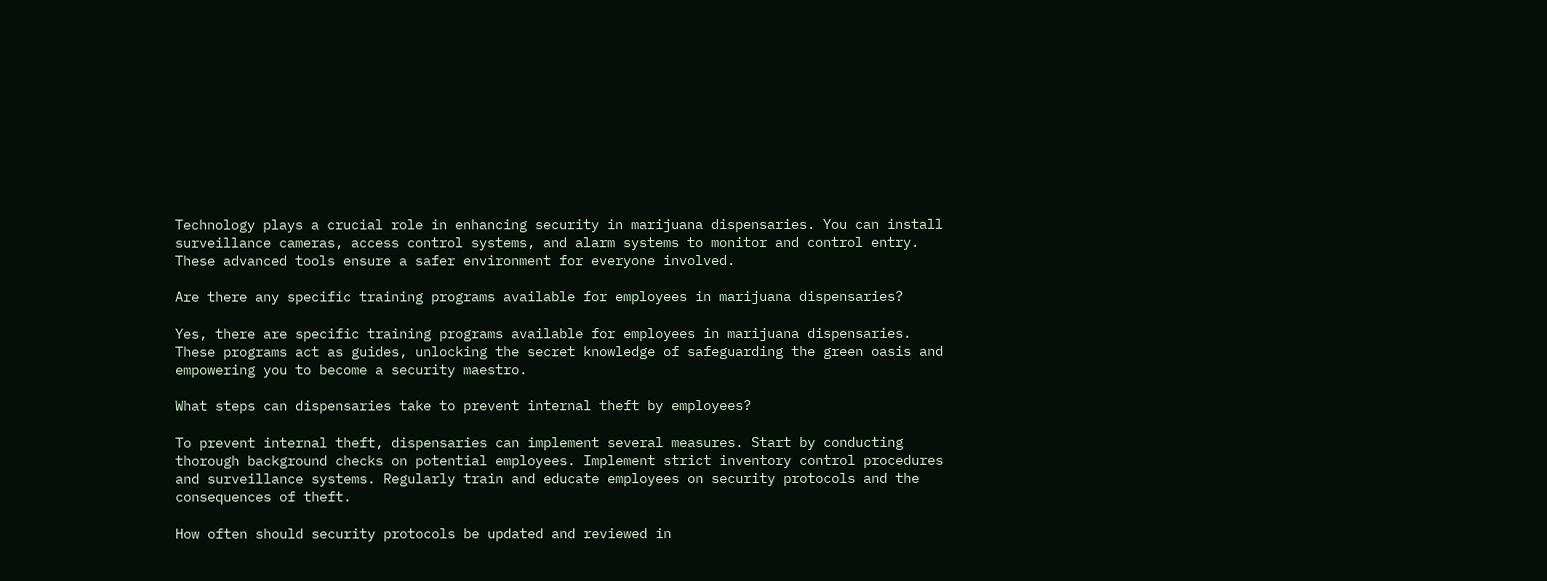Technology plays a crucial role in enhancing security in marijuana dispensaries. You can install surveillance cameras, access control systems, and alarm systems to monitor and control entry. These advanced tools ensure a safer environment for everyone involved.

Are there any specific training programs available for employees in marijuana dispensaries?

Yes, there are specific training programs available for employees in marijuana dispensaries. These programs act as guides, unlocking the secret knowledge of safeguarding the green oasis and empowering you to become a security maestro.

What steps can dispensaries take to prevent internal theft by employees?

To prevent internal theft, dispensaries can implement several measures. Start by conducting thorough background checks on potential employees. Implement strict inventory control procedures and surveillance systems. Regularly train and educate employees on security protocols and the consequences of theft.

How often should security protocols be updated and reviewed in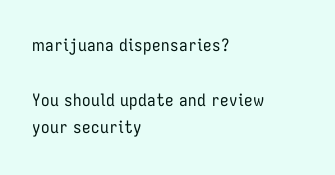marijuana dispensaries?

You should update and review your security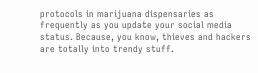protocols in marijuana dispensaries as frequently as you update your social media status. Because, you know, thieves and hackers are totally into trendy stuff.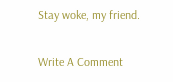Stay woke, my friend.

Write A Comment